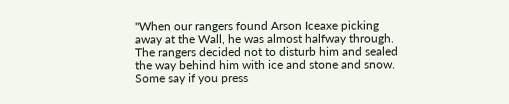"When our rangers found Arson Iceaxe picking away at the Wall, he was almost halfway through. The rangers decided not to disturb him and sealed the way behind him with ice and stone and snow. Some say if you press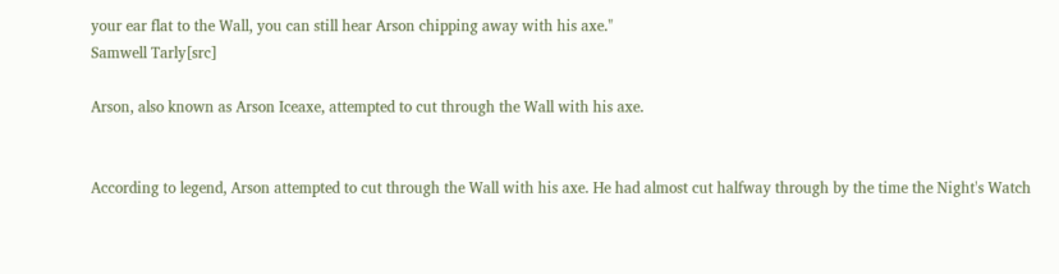your ear flat to the Wall, you can still hear Arson chipping away with his axe."
Samwell Tarly[src]

Arson, also known as Arson Iceaxe, attempted to cut through the Wall with his axe.


According to legend, Arson attempted to cut through the Wall with his axe. He had almost cut halfway through by the time the Night's Watch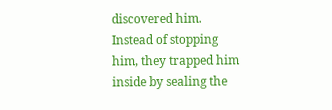discovered him. Instead of stopping him, they trapped him inside by sealing the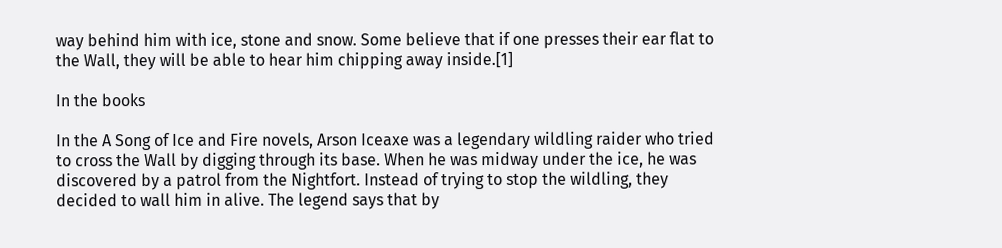way behind him with ice, stone and snow. Some believe that if one presses their ear flat to the Wall, they will be able to hear him chipping away inside.[1]

In the books

In the A Song of Ice and Fire novels, Arson Iceaxe was a legendary wildling raider who tried to cross the Wall by digging through its base. When he was midway under the ice, he was discovered by a patrol from the Nightfort. Instead of trying to stop the wildling, they decided to wall him in alive. The legend says that by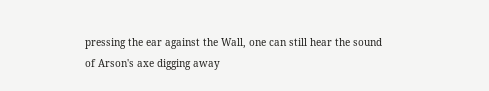pressing the ear against the Wall, one can still hear the sound of Arson's axe digging away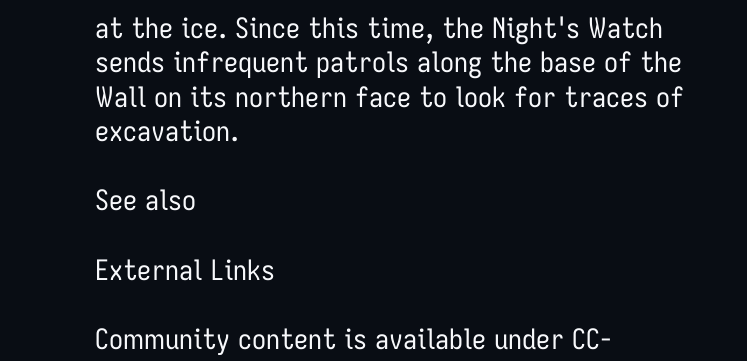at the ice. Since this time, the Night's Watch sends infrequent patrols along the base of the Wall on its northern face to look for traces of excavation.

See also

External Links

Community content is available under CC-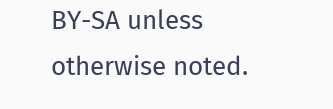BY-SA unless otherwise noted.